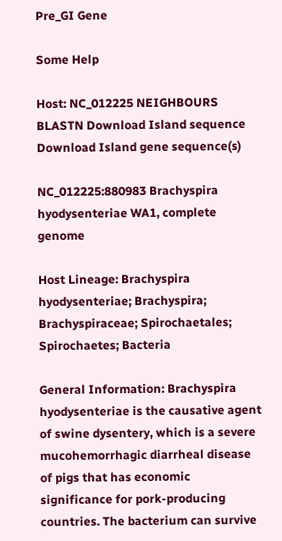Pre_GI Gene

Some Help

Host: NC_012225 NEIGHBOURS BLASTN Download Island sequence Download Island gene sequence(s)

NC_012225:880983 Brachyspira hyodysenteriae WA1, complete genome

Host Lineage: Brachyspira hyodysenteriae; Brachyspira; Brachyspiraceae; Spirochaetales; Spirochaetes; Bacteria

General Information: Brachyspira hyodysenteriae is the causative agent of swine dysentery, which is a severe mucohemorrhagic diarrheal disease of pigs that has economic significance for pork-producing countries. The bacterium can survive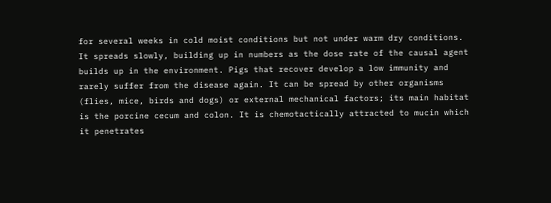for several weeks in cold moist conditions but not under warm dry conditions. It spreads slowly, building up in numbers as the dose rate of the causal agent builds up in the environment. Pigs that recover develop a low immunity and rarely suffer from the disease again. It can be spread by other organisms (flies, mice, birds and dogs) or external mechanical factors; its main habitat is the porcine cecum and colon. It is chemotactically attracted to mucin which it penetrates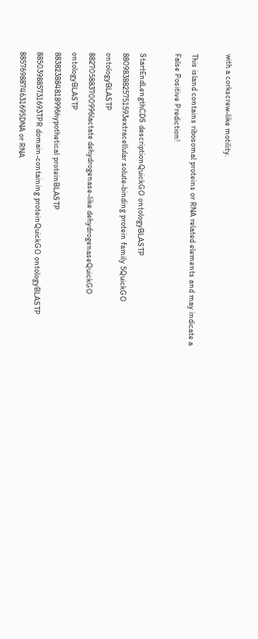with a corkscrew-like motility.

This island contains ribosomal proteins or RNA related elements and may indicate a False Positive Prediction!

StartEndLengthCDS descriptionQuickGO ontologyBLASTP
8809838825751593extracellular solute-binding protein family 5QuickGO ontologyBLASTP
882705883700996lactate dehydrogenase-like dehydrogenaseQuickGO ontologyBLASTP
883823884818996hypothetical proteinBLASTP
885039885731693TPR domain-containing proteinQuickGO ontologyBLASTP
8857698874631695DNA or RNA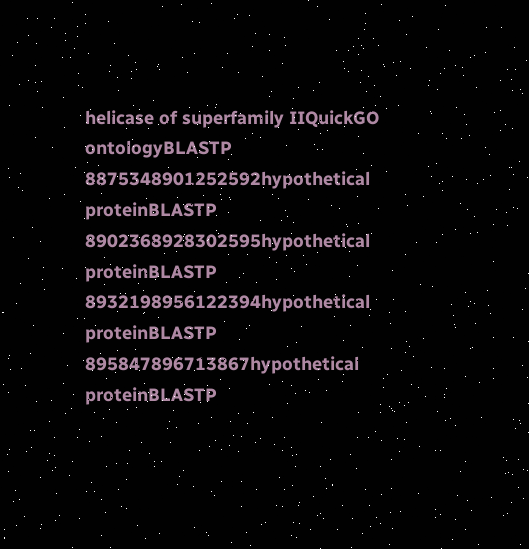helicase of superfamily IIQuickGO ontologyBLASTP
8875348901252592hypothetical proteinBLASTP
8902368928302595hypothetical proteinBLASTP
8932198956122394hypothetical proteinBLASTP
895847896713867hypothetical proteinBLASTP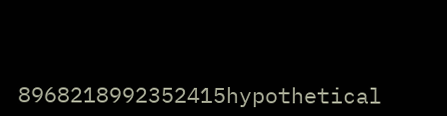8968218992352415hypothetical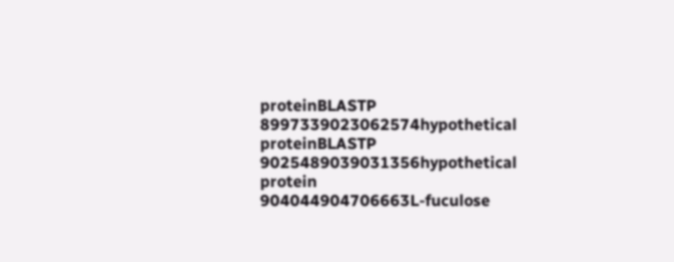proteinBLASTP
8997339023062574hypothetical proteinBLASTP
9025489039031356hypothetical protein
904044904706663L-fuculose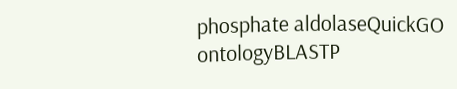phosphate aldolaseQuickGO ontologyBLASTP